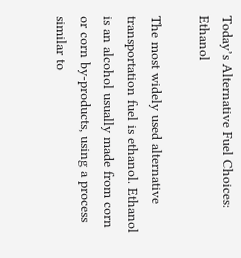Today’s Alternative Fuel Choices: Ethanol

The most widely used alternative transportation fuel is ethanol. Ethanol is an alcohol usually made from corn or corn by-products, using a process similar to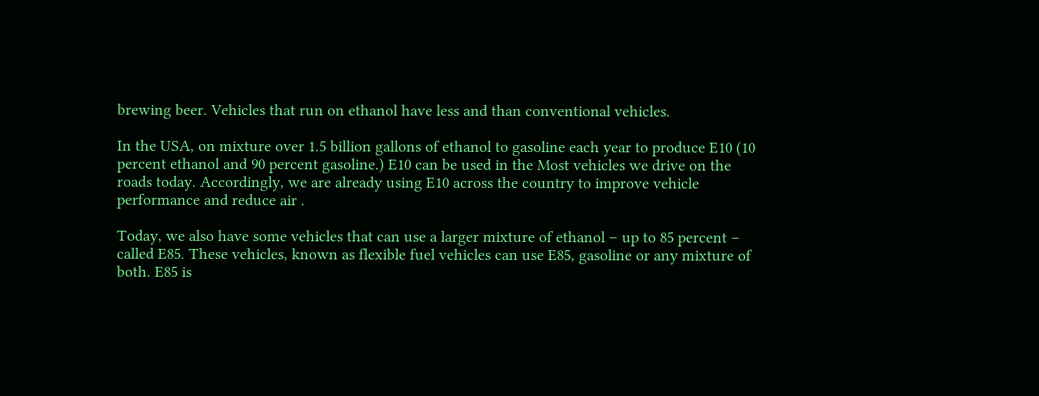brewing beer. Vehicles that run on ethanol have less and than conventional vehicles.

In the USA, on mixture over 1.5 billion gallons of ethanol to gasoline each year to produce E10 (10 percent ethanol and 90 percent gasoline.) E10 can be used in the Most vehicles we drive on the roads today. Accordingly, we are already using E10 across the country to improve vehicle performance and reduce air .

Today, we also have some vehicles that can use a larger mixture of ethanol – up to 85 percent – called E85. These vehicles, known as flexible fuel vehicles can use E85, gasoline or any mixture of both. E85 is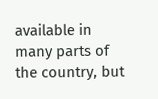available in many parts of the country, but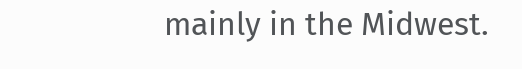mainly in the Midwest.